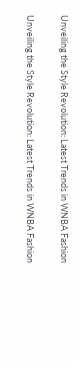Unveiling the Style Revolution: Latest Trends in WNBA Fashion

Unveiling the Style Revolution: Latest Trends in WNBA Fashion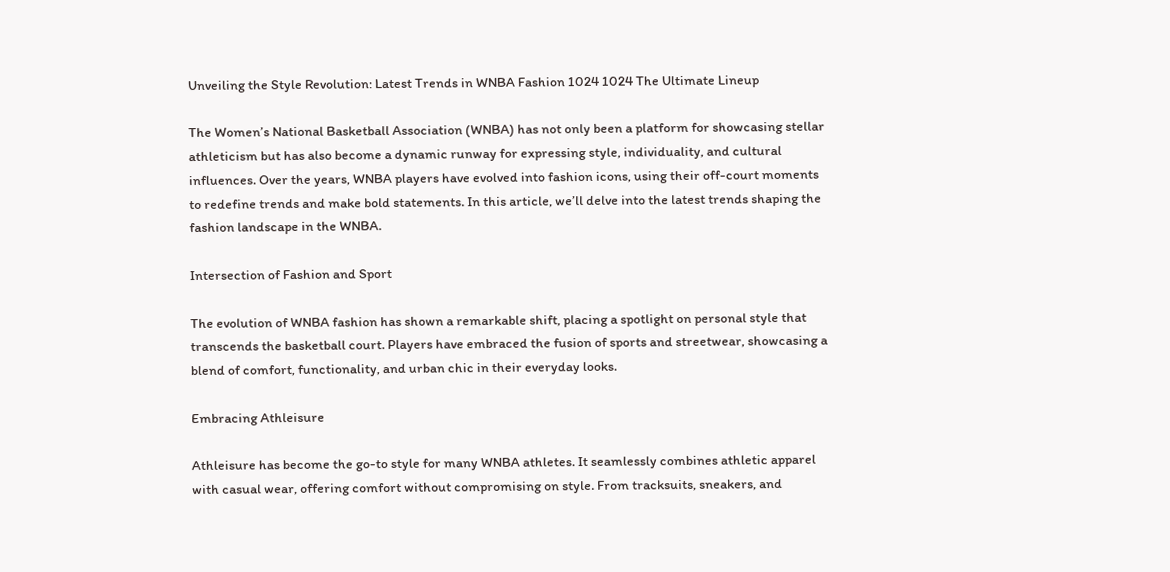Unveiling the Style Revolution: Latest Trends in WNBA Fashion 1024 1024 The Ultimate Lineup

The Women’s National Basketball Association (WNBA) has not only been a platform for showcasing stellar athleticism but has also become a dynamic runway for expressing style, individuality, and cultural influences. Over the years, WNBA players have evolved into fashion icons, using their off-court moments to redefine trends and make bold statements. In this article, we’ll delve into the latest trends shaping the fashion landscape in the WNBA.

Intersection of Fashion and Sport

The evolution of WNBA fashion has shown a remarkable shift, placing a spotlight on personal style that transcends the basketball court. Players have embraced the fusion of sports and streetwear, showcasing a blend of comfort, functionality, and urban chic in their everyday looks.

Embracing Athleisure

Athleisure has become the go-to style for many WNBA athletes. It seamlessly combines athletic apparel with casual wear, offering comfort without compromising on style. From tracksuits, sneakers, and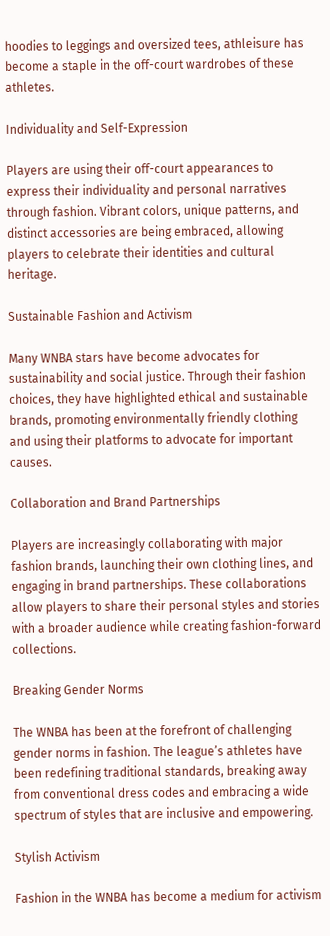hoodies to leggings and oversized tees, athleisure has become a staple in the off-court wardrobes of these athletes.

Individuality and Self-Expression

Players are using their off-court appearances to express their individuality and personal narratives through fashion. Vibrant colors, unique patterns, and distinct accessories are being embraced, allowing players to celebrate their identities and cultural heritage.

Sustainable Fashion and Activism

Many WNBA stars have become advocates for sustainability and social justice. Through their fashion choices, they have highlighted ethical and sustainable brands, promoting environmentally friendly clothing and using their platforms to advocate for important causes.

Collaboration and Brand Partnerships

Players are increasingly collaborating with major fashion brands, launching their own clothing lines, and engaging in brand partnerships. These collaborations allow players to share their personal styles and stories with a broader audience while creating fashion-forward collections.

Breaking Gender Norms

The WNBA has been at the forefront of challenging gender norms in fashion. The league’s athletes have been redefining traditional standards, breaking away from conventional dress codes and embracing a wide spectrum of styles that are inclusive and empowering.

Stylish Activism

Fashion in the WNBA has become a medium for activism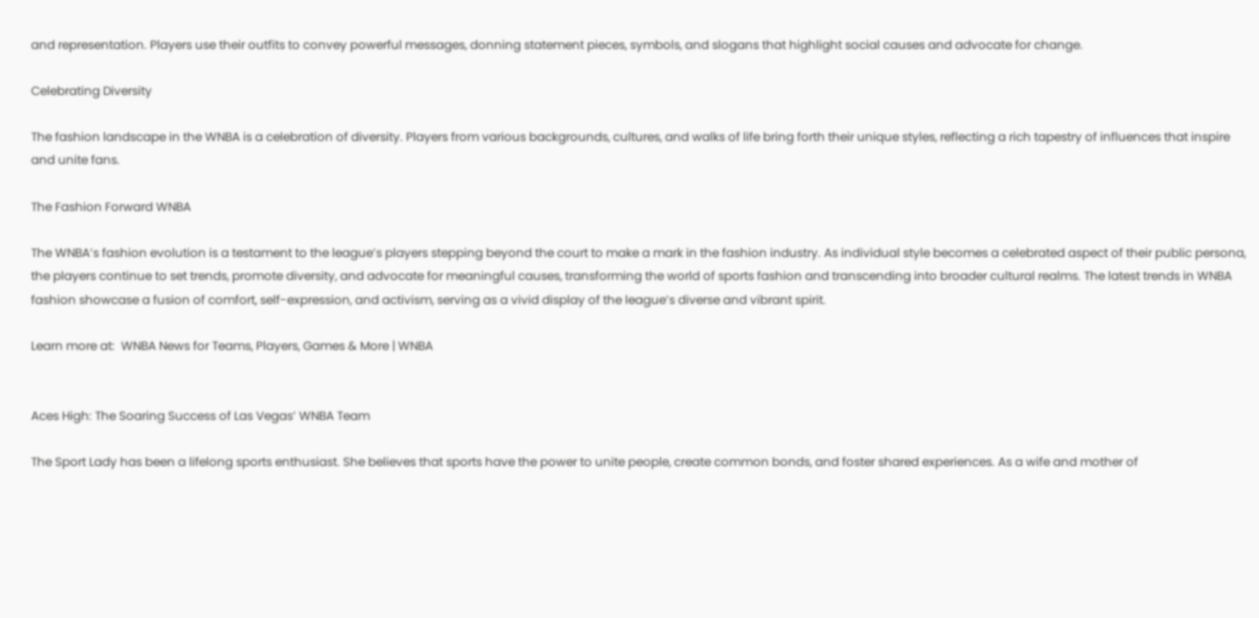and representation. Players use their outfits to convey powerful messages, donning statement pieces, symbols, and slogans that highlight social causes and advocate for change.

Celebrating Diversity

The fashion landscape in the WNBA is a celebration of diversity. Players from various backgrounds, cultures, and walks of life bring forth their unique styles, reflecting a rich tapestry of influences that inspire and unite fans.

The Fashion Forward WNBA

The WNBA’s fashion evolution is a testament to the league’s players stepping beyond the court to make a mark in the fashion industry. As individual style becomes a celebrated aspect of their public persona, the players continue to set trends, promote diversity, and advocate for meaningful causes, transforming the world of sports fashion and transcending into broader cultural realms. The latest trends in WNBA fashion showcase a fusion of comfort, self-expression, and activism, serving as a vivid display of the league’s diverse and vibrant spirit.

Learn more at:  WNBA News for Teams, Players, Games & More | WNBA


Aces High: The Soaring Success of Las Vegas’ WNBA Team

The Sport Lady has been a lifelong sports enthusiast. She believes that sports have the power to unite people, create common bonds, and foster shared experiences. As a wife and mother of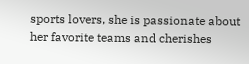sports lovers, she is passionate about her favorite teams and cherishes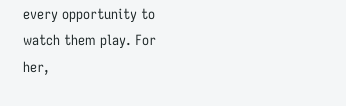every opportunity to watch them play. For her,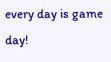every day is game day!